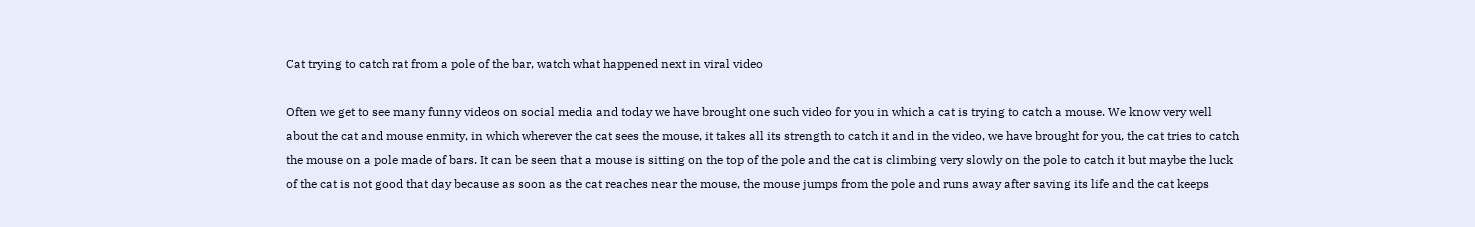Cat trying to catch rat from a pole of the bar, watch what happened next in viral video

Often we get to see many funny videos on social media and today we have brought one such video for you in which a cat is trying to catch a mouse. We know very well about the cat and mouse enmity, in which wherever the cat sees the mouse, it takes all its strength to catch it and in the video, we have brought for you, the cat tries to catch the mouse on a pole made of bars. It can be seen that a mouse is sitting on the top of the pole and the cat is climbing very slowly on the pole to catch it but maybe the luck of the cat is not good that day because as soon as the cat reaches near the mouse, the mouse jumps from the pole and runs away after saving its life and the cat keeps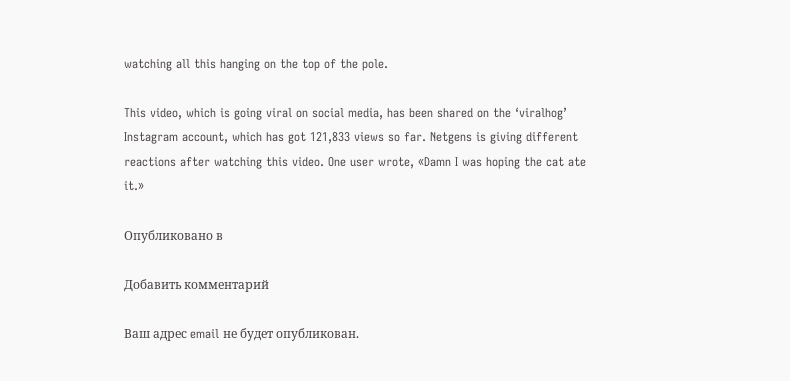watching all this hanging on the top of the pole.

This video, which is going viral on social media, has been shared on the ‘viralhog’ Instagram account, which has got 121,833 views so far. Netgens is giving different reactions after watching this video. One user wrote, «Damn I was hoping the cat ate it.»

Опубликовано в

Добавить комментарий

Ваш адрес email не будет опубликован.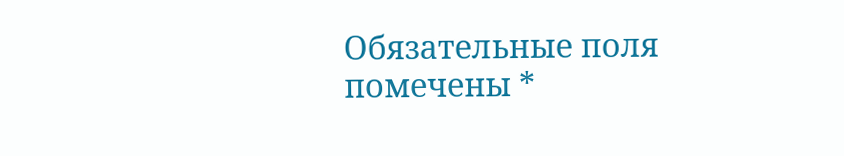Обязательные поля помечены *